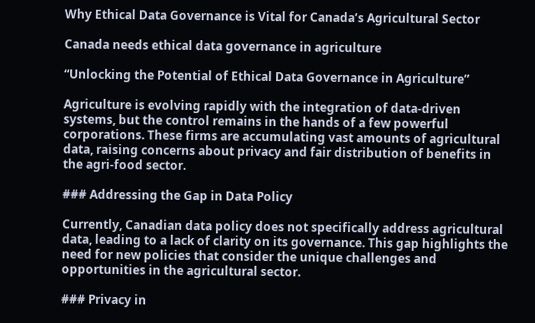Why Ethical Data Governance is Vital for Canada’s Agricultural Sector

Canada needs ethical data governance in agriculture

“Unlocking the Potential of Ethical Data Governance in Agriculture”

Agriculture is evolving rapidly with the integration of data-driven systems, but the control remains in the hands of a few powerful corporations. These firms are accumulating vast amounts of agricultural data, raising concerns about privacy and fair distribution of benefits in the agri-food sector.

### Addressing the Gap in Data Policy

Currently, Canadian data policy does not specifically address agricultural data, leading to a lack of clarity on its governance. This gap highlights the need for new policies that consider the unique challenges and opportunities in the agricultural sector.

### Privacy in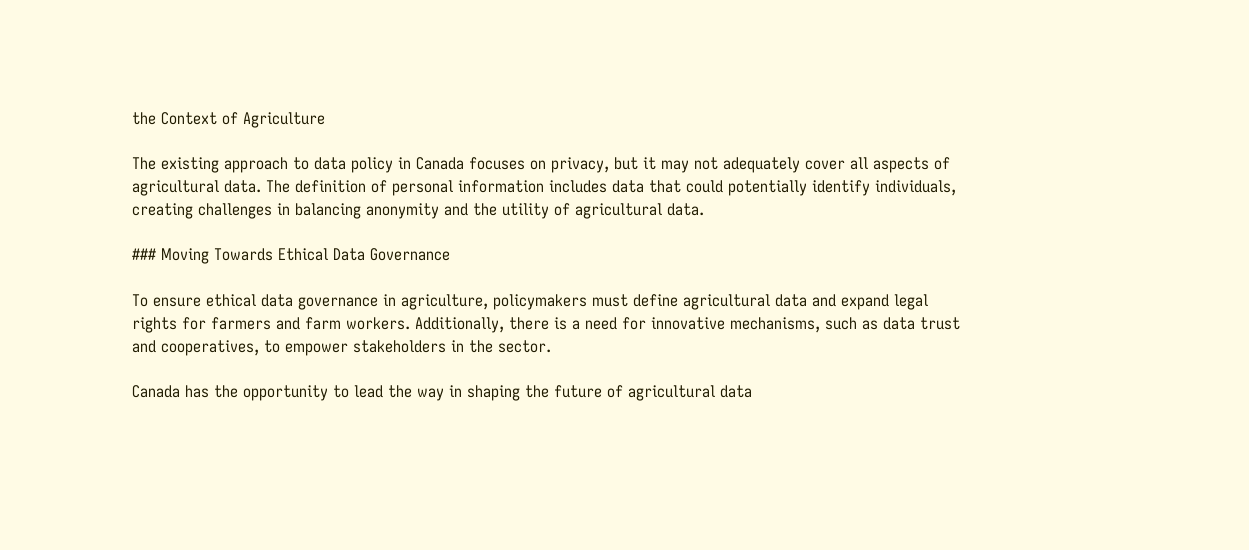the Context of Agriculture

The existing approach to data policy in Canada focuses on privacy, but it may not adequately cover all aspects of agricultural data. The definition of personal information includes data that could potentially identify individuals, creating challenges in balancing anonymity and the utility of agricultural data.

### Moving Towards Ethical Data Governance

To ensure ethical data governance in agriculture, policymakers must define agricultural data and expand legal rights for farmers and farm workers. Additionally, there is a need for innovative mechanisms, such as data trust and cooperatives, to empower stakeholders in the sector.

Canada has the opportunity to lead the way in shaping the future of agricultural data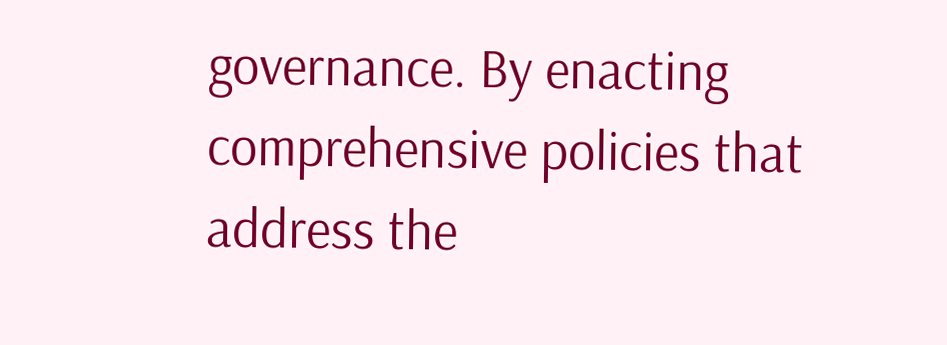governance. By enacting comprehensive policies that address the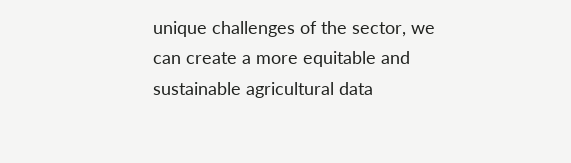unique challenges of the sector, we can create a more equitable and sustainable agricultural data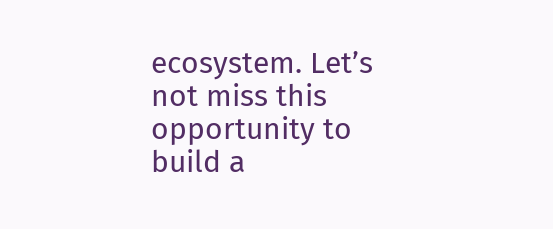ecosystem. Let’s not miss this opportunity to build a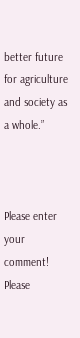better future for agriculture and society as a whole.”



Please enter your comment!
Please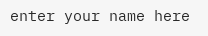enter your name here